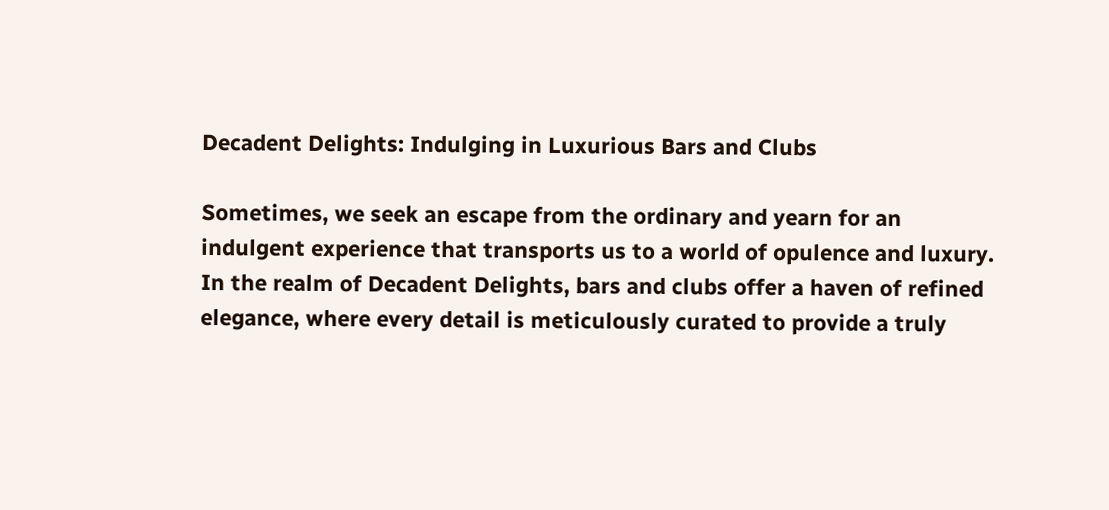Decadent Delights: Indulging in Luxurious Bars and Clubs

Sometimes, we seek an escape from the ordinary and yearn for an indulgent experience that transports us to a world of opulence and luxury. In the realm of Decadent Delights, bars and clubs offer a haven of refined elegance, where every detail is meticulously curated to provide a truly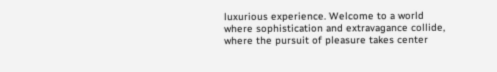luxurious experience. Welcome to a world where sophistication and extravagance collide, where the pursuit of pleasure takes center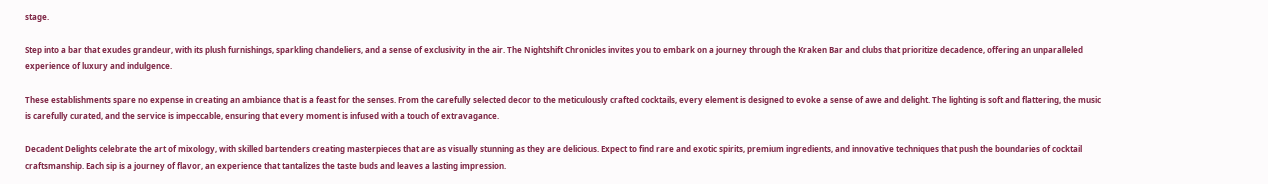stage.

Step into a bar that exudes grandeur, with its plush furnishings, sparkling chandeliers, and a sense of exclusivity in the air. The Nightshift Chronicles invites you to embark on a journey through the Kraken Bar and clubs that prioritize decadence, offering an unparalleled experience of luxury and indulgence.

These establishments spare no expense in creating an ambiance that is a feast for the senses. From the carefully selected decor to the meticulously crafted cocktails, every element is designed to evoke a sense of awe and delight. The lighting is soft and flattering, the music is carefully curated, and the service is impeccable, ensuring that every moment is infused with a touch of extravagance.

Decadent Delights celebrate the art of mixology, with skilled bartenders creating masterpieces that are as visually stunning as they are delicious. Expect to find rare and exotic spirits, premium ingredients, and innovative techniques that push the boundaries of cocktail craftsmanship. Each sip is a journey of flavor, an experience that tantalizes the taste buds and leaves a lasting impression.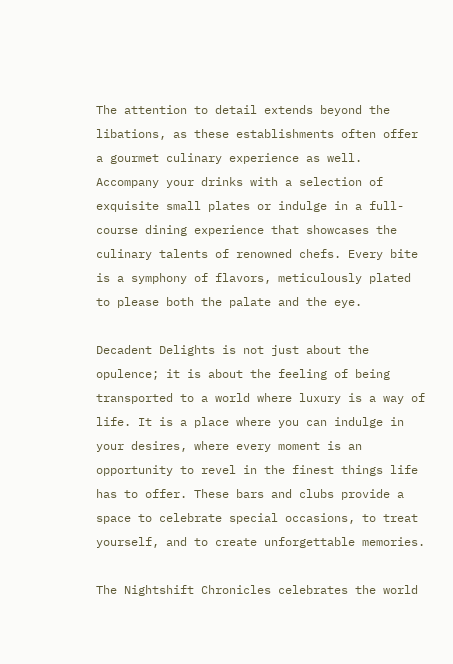The attention to detail extends beyond the libations, as these establishments often offer a gourmet culinary experience as well. Accompany your drinks with a selection of exquisite small plates or indulge in a full-course dining experience that showcases the culinary talents of renowned chefs. Every bite is a symphony of flavors, meticulously plated to please both the palate and the eye.

Decadent Delights is not just about the opulence; it is about the feeling of being transported to a world where luxury is a way of life. It is a place where you can indulge in your desires, where every moment is an opportunity to revel in the finest things life has to offer. These bars and clubs provide a space to celebrate special occasions, to treat yourself, and to create unforgettable memories.

The Nightshift Chronicles celebrates the world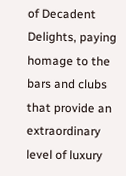of Decadent Delights, paying homage to the bars and clubs that provide an extraordinary level of luxury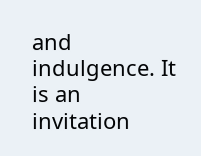and indulgence. It is an invitation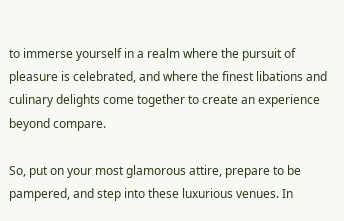to immerse yourself in a realm where the pursuit of pleasure is celebrated, and where the finest libations and culinary delights come together to create an experience beyond compare.

So, put on your most glamorous attire, prepare to be pampered, and step into these luxurious venues. In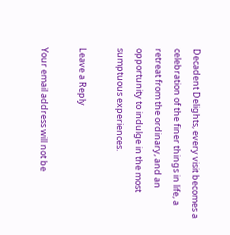Decadent Delights, every visit becomes a celebration of the finer things in life, a retreat from the ordinary, and an opportunity to indulge in the most sumptuous experiences.

Leave a Reply

Your email address will not be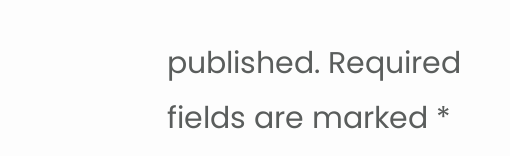published. Required fields are marked *